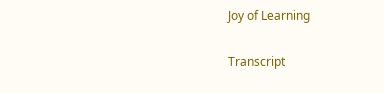Joy of Learning

Transcript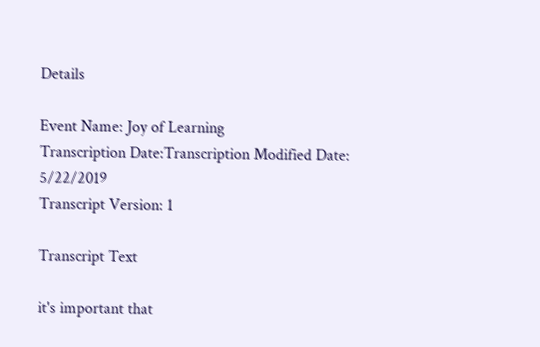Details

Event Name: Joy of Learning
Transcription Date:Transcription Modified Date: 5/22/2019
Transcript Version: 1

Transcript Text

it's important that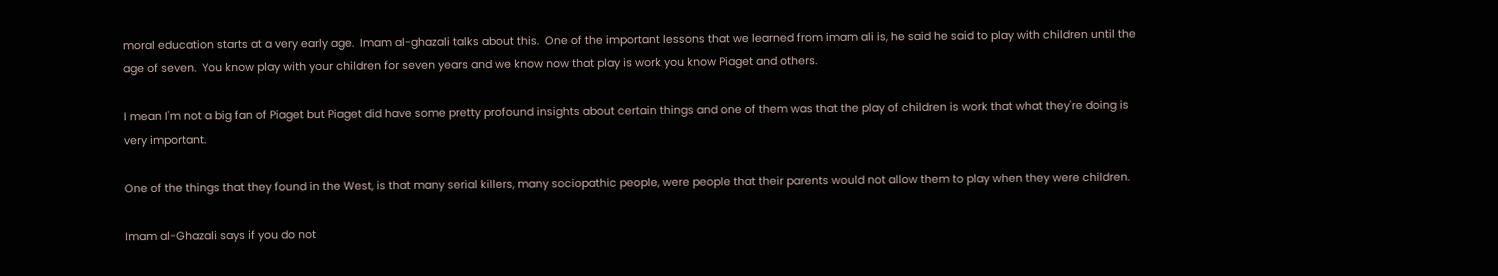moral education starts at a very early age.  Imam al-ghazali talks about this.  One of the important lessons that we learned from imam ali is, he said he said to play with children until the age of seven.  You know play with your children for seven years and we know now that play is work you know Piaget and others.

I mean I'm not a big fan of Piaget but Piaget did have some pretty profound insights about certain things and one of them was that the play of children is work that what they're doing is very important.

One of the things that they found in the West, is that many serial killers, many sociopathic people, were people that their parents would not allow them to play when they were children.

Imam al-Ghazali says if you do not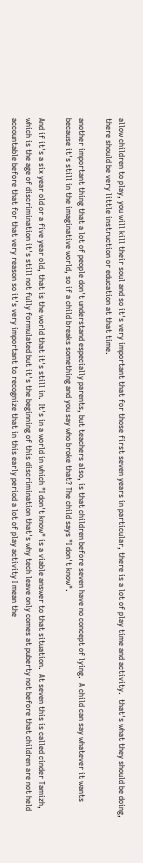allow children to play, you will kill their soul and so it's very important that for those first seven years in particular, there is a lot of play time and activity.  that's what they should be doing, there should be very little instruction or education at that time.

another important thing that a lot of people don't understand especially parents, but teachers also, is that children before seven have no concept of lying.  A child can say whatever it wants because it's still in the imaginative world, so if a child breaks something and you say who broke that? The child says "I don't know".

And if it's a six year old or a five year old, that is the world that it's still in.  It's in a world in which "I don't know" is a viable answer to that situation.  At seven this is called cinder Tamizh, which is the age of discrimination it's still not fully formulated but it's the beginning of this discrimination that's why tech leave only comes at puberty not before that children are not held accountable before that for that very reason so it's very important to recognize that in this early period a lot of play activity I mean the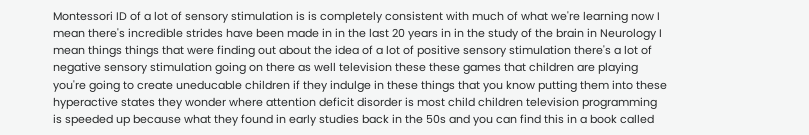Montessori ID of a lot of sensory stimulation is is completely consistent with much of what we're learning now I mean there's incredible strides have been made in in the last 20 years in in the study of the brain in Neurology I mean things things that were finding out about the idea of a lot of positive sensory stimulation there's a lot of negative sensory stimulation going on there as well television these these games that children are playing you're going to create uneducable children if they indulge in these things that you know putting them into these hyperactive states they wonder where attention deficit disorder is most child children television programming is speeded up because what they found in early studies back in the 50s and you can find this in a book called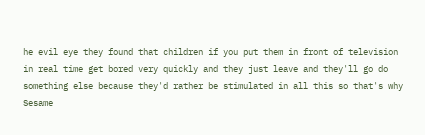he evil eye they found that children if you put them in front of television in real time get bored very quickly and they just leave and they'll go do something else because they'd rather be stimulated in all this so that's why Sesame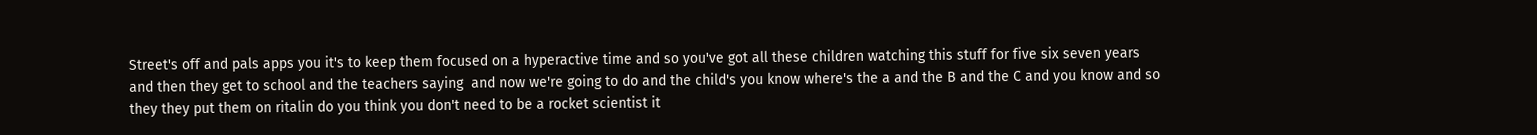Street's off and pals apps you it's to keep them focused on a hyperactive time and so you've got all these children watching this stuff for five six seven years  and then they get to school and the teachers saying  and now we're going to do and the child's you know where's the a and the B and the C and you know and so they they put them on ritalin do you think you don't need to be a rocket scientist it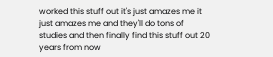worked this stuff out it's just amazes me it just amazes me and they'll do tons of studies and then finally find this stuff out 20 years from now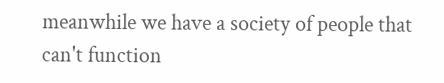meanwhile we have a society of people that can't function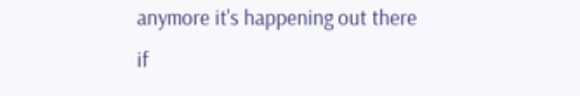anymore it's happening out there if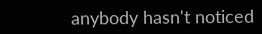anybody hasn't noticed